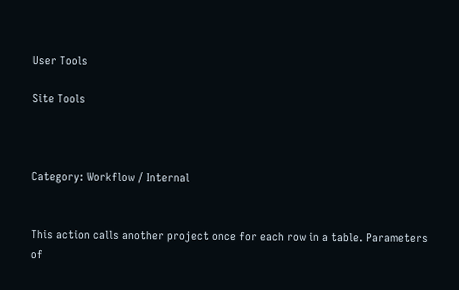User Tools

Site Tools



Category: Workflow / Internal


This action calls another project once for each row in a table. Parameters of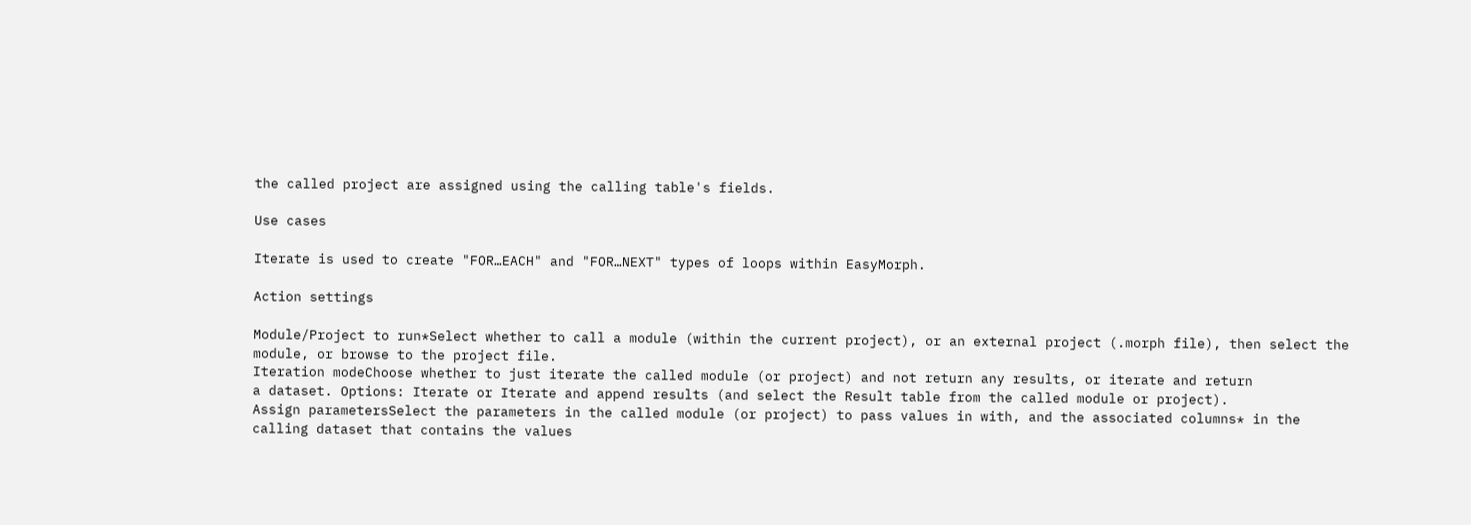the called project are assigned using the calling table's fields.

Use cases

Iterate is used to create "FOR…EACH" and "FOR…NEXT" types of loops within EasyMorph.

Action settings

Module/Project to run*Select whether to call a module (within the current project), or an external project (.morph file), then select the
module, or browse to the project file.
Iteration modeChoose whether to just iterate the called module (or project) and not return any results, or iterate and return
a dataset. Options: Iterate or Iterate and append results (and select the Result table from the called module or project).
Assign parametersSelect the parameters in the called module (or project) to pass values in with, and the associated columns* in the
calling dataset that contains the values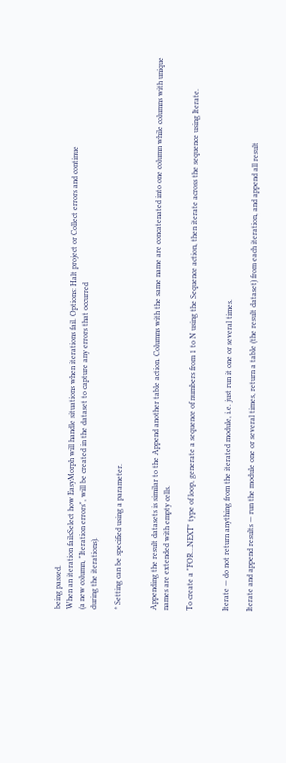being passed.
When an iteration failsSelect how EasyMorph will handle situations when iterations fail. Options: Halt project or Collect errors and continue
(a new column, "Iteration errors", will be created in the dataset to capture any errors that occurred
during the iterations).

* Setting can be specified using a parameter.


Appending the result datasets is similar to the Append another table action. Columns with the same name are concatenated into one column while columns with unique names are extended with empty cells.

To create a "FOR…NEXT" type of loop, generate a sequence of numbers from 1 to N using the Sequence action, then iterate across the sequence using Iterate.


Iterate — do not return anything from the iterated module, i.e. just run it one or several times.

Iterate and append results — run the module one or several times, return a table (the result dataset) from each iteration, and append all result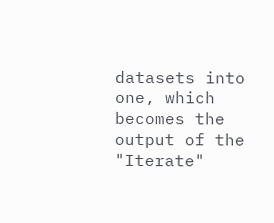datasets into one, which becomes the output of the "Iterate"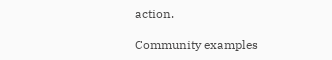action.

Community examples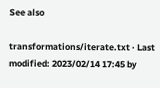See also

transformations/iterate.txt · Last modified: 2023/02/14 17:45 by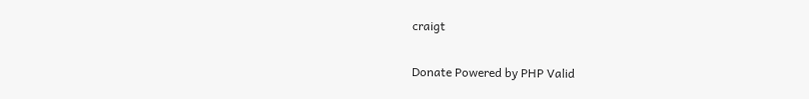craigt

Donate Powered by PHP Valid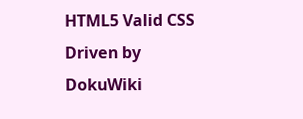HTML5 Valid CSS Driven by DokuWiki